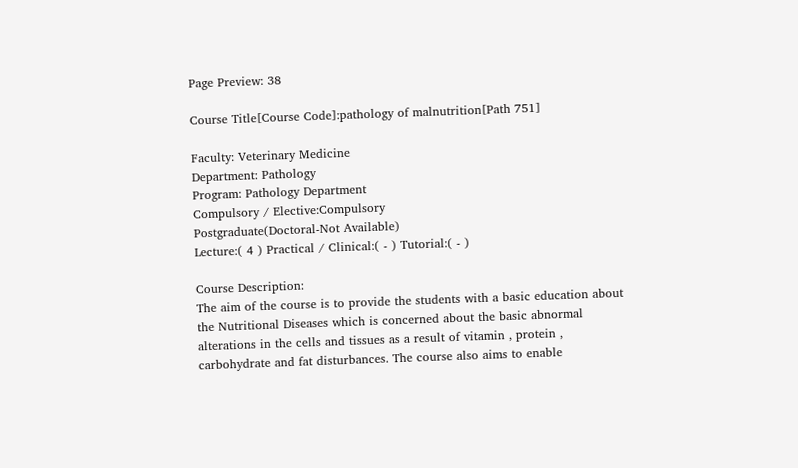Page Preview: 38

Course Title[Course Code]:pathology of malnutrition[Path 751]

Faculty: Veterinary Medicine
Department: Pathology
Program: Pathology Department
Compulsory / Elective:Compulsory
Postgraduate(Doctoral-Not Available)
Lecture:( 4 ) Practical / Clinical:( - ) Tutorial:( - )

Course Description:
The aim of the course is to provide the students with a basic education about the Nutritional Diseases which is concerned about the basic abnormal alterations in the cells and tissues as a result of vitamin , protein , carbohydrate and fat disturbances. The course also aims to enable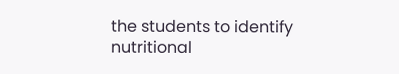the students to identify nutritional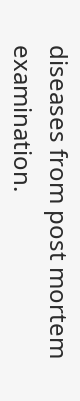diseases from post mortem examination.